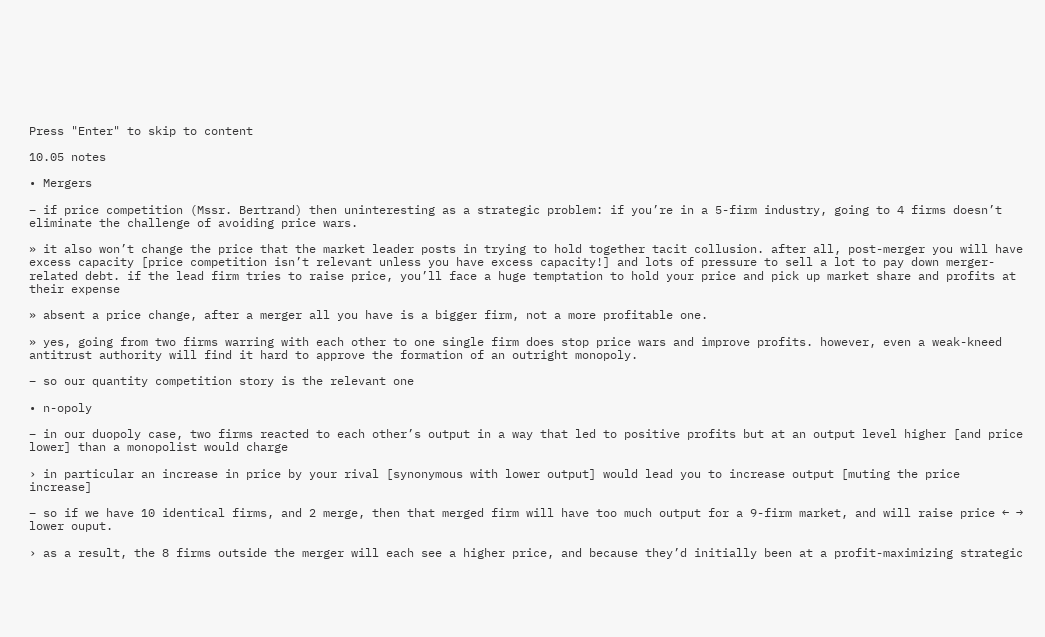Press "Enter" to skip to content

10.05 notes

• Mergers

– if price competition (Mssr. Bertrand) then uninteresting as a strategic problem: if you’re in a 5-firm industry, going to 4 firms doesn’t eliminate the challenge of avoiding price wars.

» it also won’t change the price that the market leader posts in trying to hold together tacit collusion. after all, post-merger you will have excess capacity [price competition isn’t relevant unless you have excess capacity!] and lots of pressure to sell a lot to pay down merger-related debt. if the lead firm tries to raise price, you’ll face a huge temptation to hold your price and pick up market share and profits at their expense

» absent a price change, after a merger all you have is a bigger firm, not a more profitable one.

» yes, going from two firms warring with each other to one single firm does stop price wars and improve profits. however, even a weak-kneed antitrust authority will find it hard to approve the formation of an outright monopoly.

– so our quantity competition story is the relevant one

• n-opoly

– in our duopoly case, two firms reacted to each other’s output in a way that led to positive profits but at an output level higher [and price lower] than a monopolist would charge

› in particular an increase in price by your rival [synonymous with lower output] would lead you to increase output [muting the price increase]

– so if we have 10 identical firms, and 2 merge, then that merged firm will have too much output for a 9-firm market, and will raise price ← → lower ouput.

› as a result, the 8 firms outside the merger will each see a higher price, and because they’d initially been at a profit-maximizing strategic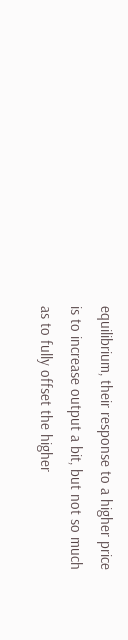equilibrium, their response to a higher price is to increase output a bit, but not so much as to fully offset the higher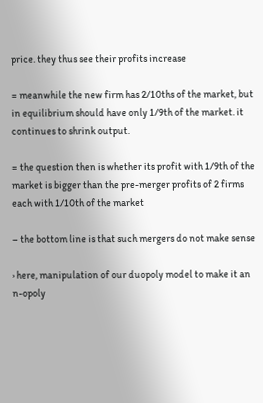price. they thus see their profits increase

= meanwhile the new firm has 2/10ths of the market, but in equilibrium should have only 1/9th of the market. it continues to shrink output.

= the question then is whether its profit with 1/9th of the market is bigger than the pre-merger profits of 2 firms each with 1/10th of the market

– the bottom line is that such mergers do not make sense

› here, manipulation of our duopoly model to make it an n-opoly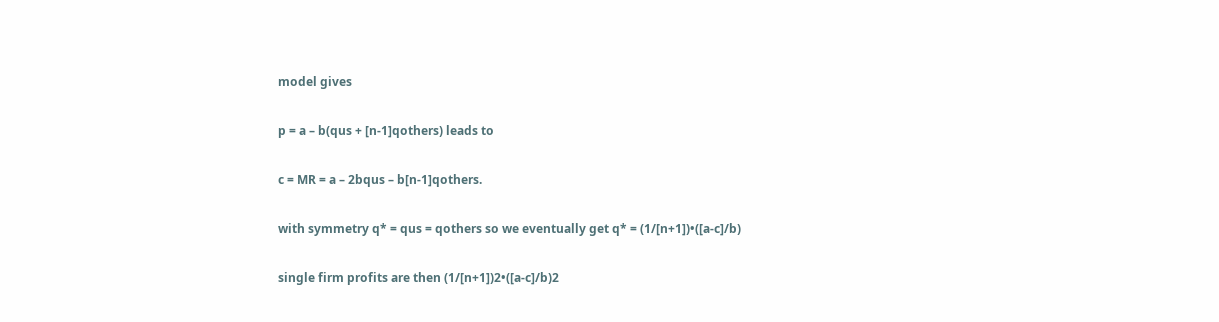model gives

p = a – b(qus + [n-1]qothers) leads to

c = MR = a – 2bqus – b[n-1]qothers.

with symmetry q* = qus = qothers so we eventually get q* = (1/[n+1])•([a-c]/b)

single firm profits are then (1/[n+1])2•([a-c]/b)2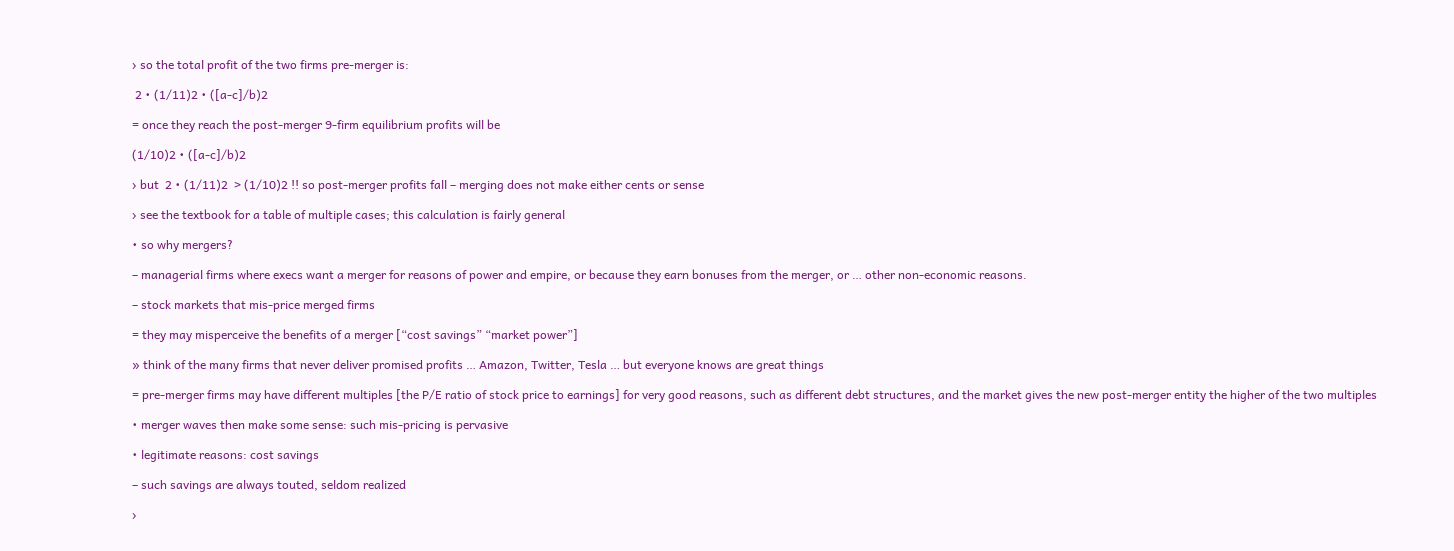› so the total profit of the two firms pre-merger is:

 2 • (1/11)2 • ([a-c]/b)2

= once they reach the post-merger 9-firm equilibrium profits will be

(1/10)2 • ([a-c]/b)2

› but  2 • (1/11)2  > (1/10)2 !! so post-merger profits fall – merging does not make either cents or sense

› see the textbook for a table of multiple cases; this calculation is fairly general

• so why mergers?

– managerial firms where execs want a merger for reasons of power and empire, or because they earn bonuses from the merger, or … other non-economic reasons.

– stock markets that mis-price merged firms

= they may misperceive the benefits of a merger [“cost savings” “market power”]

» think of the many firms that never deliver promised profits … Amazon, Twitter, Tesla … but everyone knows are great things

= pre-merger firms may have different multiples [the P/E ratio of stock price to earnings] for very good reasons, such as different debt structures, and the market gives the new post-merger entity the higher of the two multiples

• merger waves then make some sense: such mis-pricing is pervasive

• legitimate reasons: cost savings

– such savings are always touted, seldom realized

›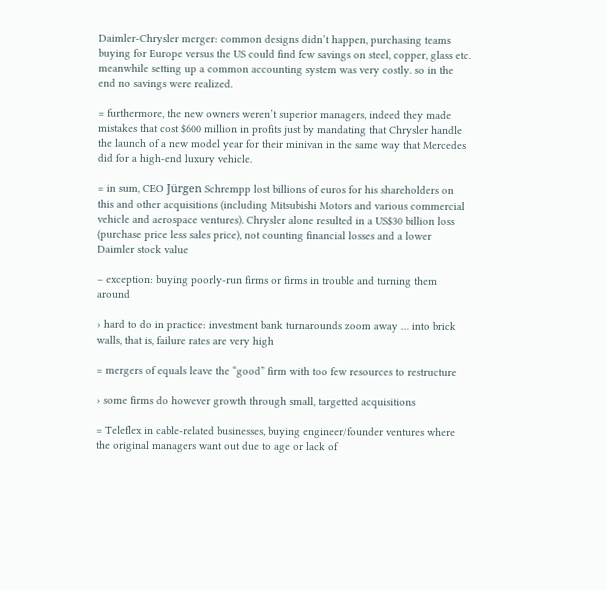Daimler-Chrysler merger: common designs didn’t happen, purchasing teams buying for Europe versus the US could find few savings on steel, copper, glass etc. meanwhile setting up a common accounting system was very costly. so in the end no savings were realized.

= furthermore, the new owners weren’t superior managers, indeed they made mistakes that cost $600 million in profits just by mandating that Chrysler handle the launch of a new model year for their minivan in the same way that Mercedes did for a high-end luxury vehicle.

= in sum, CEO Jürgen Schrempp lost billions of euros for his shareholders on this and other acquisitions (including Mitsubishi Motors and various commercial vehicle and aerospace ventures). Chrysler alone resulted in a US$30 billion loss (purchase price less sales price), not counting financial losses and a lower Daimler stock value

– exception: buying poorly-run firms or firms in trouble and turning them around

› hard to do in practice: investment bank turnarounds zoom away … into brick walls, that is, failure rates are very high

= mergers of equals leave the “good” firm with too few resources to restructure

› some firms do however growth through small, targetted acquisitions

= Teleflex in cable-related businesses, buying engineer/founder ventures where the original managers want out due to age or lack of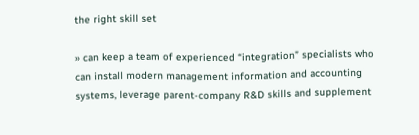the right skill set

» can keep a team of experienced “integration” specialists who can install modern management information and accounting systems, leverage parent-company R&D skills and supplement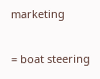marketing

= boat steering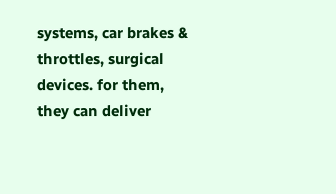systems, car brakes & throttles, surgical devices. for them, they can deliver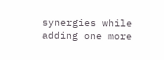synergies while adding one more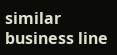similar business line